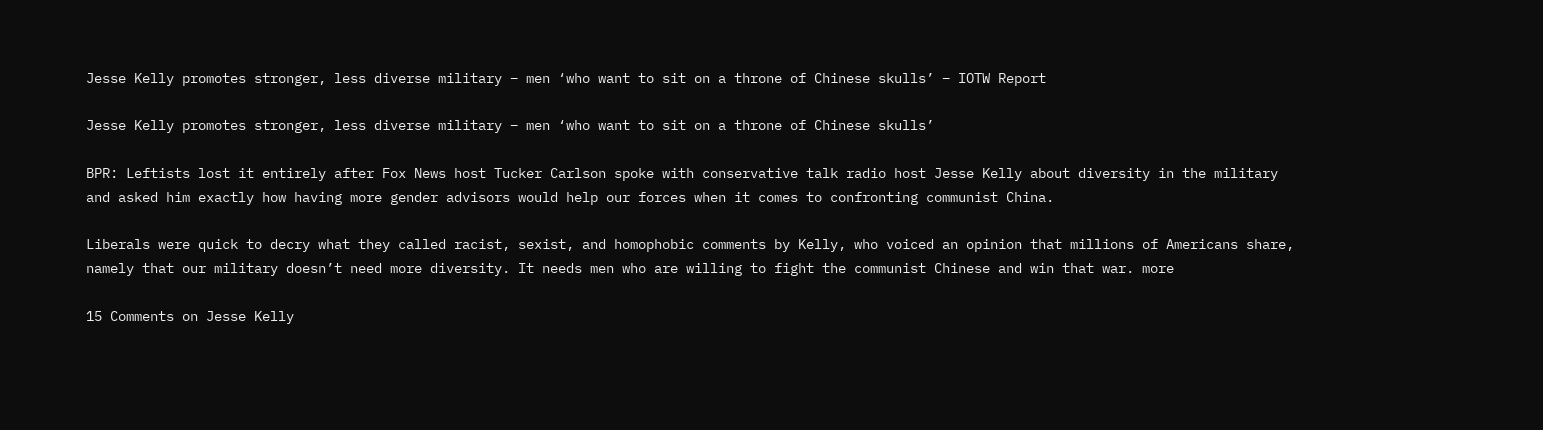Jesse Kelly promotes stronger, less diverse military – men ‘who want to sit on a throne of Chinese skulls’ – IOTW Report

Jesse Kelly promotes stronger, less diverse military – men ‘who want to sit on a throne of Chinese skulls’

BPR: Leftists lost it entirely after Fox News host Tucker Carlson spoke with conservative talk radio host Jesse Kelly about diversity in the military and asked him exactly how having more gender advisors would help our forces when it comes to confronting communist China.

Liberals were quick to decry what they called racist, sexist, and homophobic comments by Kelly, who voiced an opinion that millions of Americans share, namely that our military doesn’t need more diversity. It needs men who are willing to fight the communist Chinese and win that war. more

15 Comments on Jesse Kelly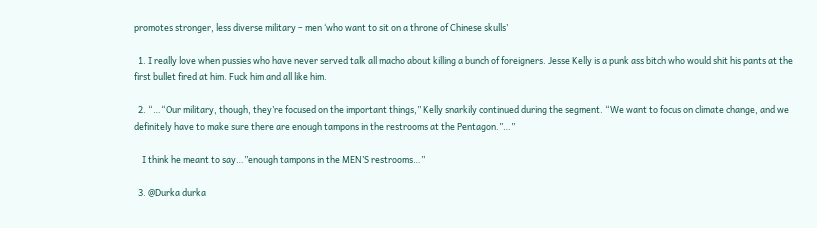promotes stronger, less diverse military – men ‘who want to sit on a throne of Chinese skulls’

  1. I really love when pussies who have never served talk all macho about killing a bunch of foreigners. Jesse Kelly is a punk ass bitch who would shit his pants at the first bullet fired at him. Fuck him and all like him.

  2. “…“Our military, though, they’re focused on the important things,” Kelly snarkily continued during the segment. “We want to focus on climate change, and we definitely have to make sure there are enough tampons in the restrooms at the Pentagon.”…”

    I think he meant to say…”enough tampons in the MEN’S restrooms…”

  3. @Durka durka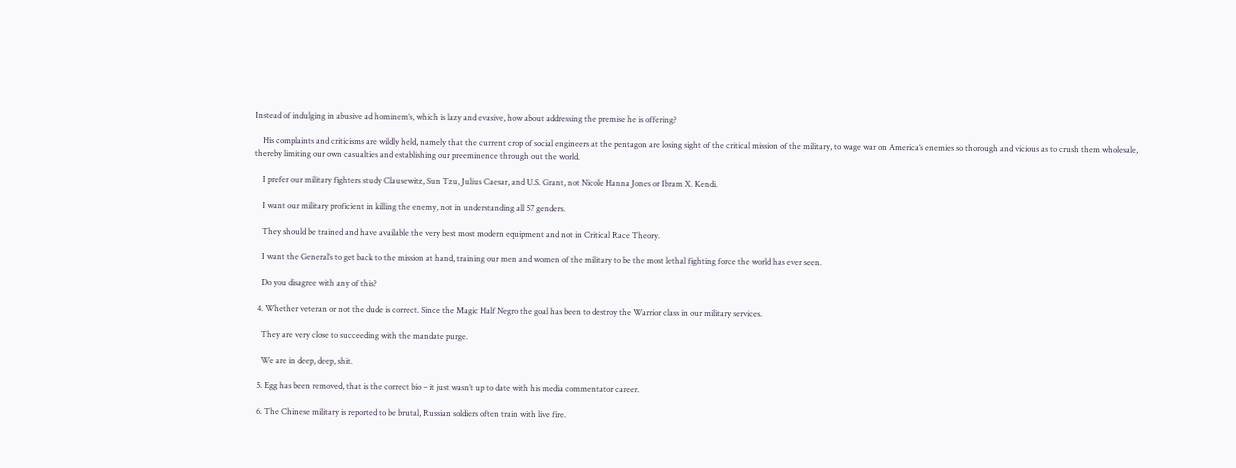Instead of indulging in abusive ad hominem’s, which is lazy and evasive, how about addressing the premise he is offering?

    His complaints and criticisms are wildly held, namely that the current crop of social engineers at the pentagon are losing sight of the critical mission of the military, to wage war on America’s enemies so thorough and vicious as to crush them wholesale, thereby limiting our own casualties and establishing our preeminence through out the world.

    I prefer our military fighters study Clausewitz, Sun Tzu, Julius Caesar, and U.S. Grant, not Nicole Hanna Jones or Ibram X. Kendi.

    I want our military proficient in killing the enemy, not in understanding all 57 genders.

    They should be trained and have available the very best most modern equipment and not in Critical Race Theory.

    I want the General’s to get back to the mission at hand, training our men and women of the military to be the most lethal fighting force the world has ever seen.

    Do you disagree with any of this?

  4. Whether veteran or not the dude is correct. Since the Magic Half Negro the goal has been to destroy the Warrior class in our military services.

    They are very close to succeeding with the mandate purge.

    We are in deep, deep, shit.

  5. Egg has been removed, that is the correct bio – it just wasn’t up to date with his media commentator career.

  6. The Chinese military is reported to be brutal, Russian soldiers often train with live fire.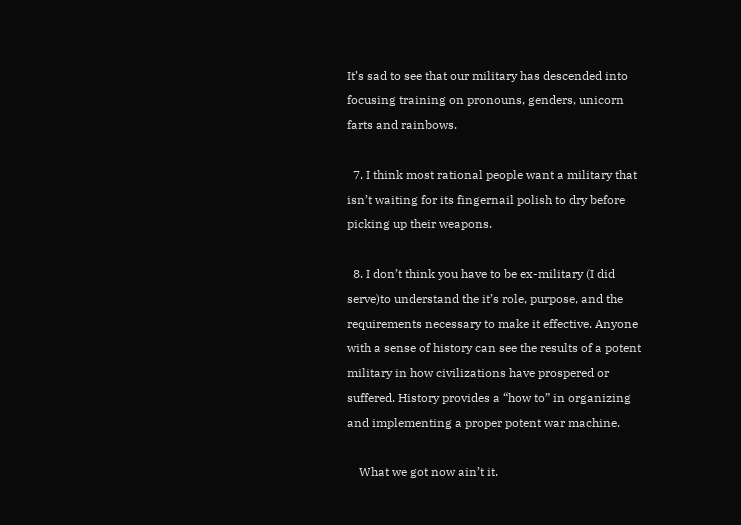It’s sad to see that our military has descended into focusing training on pronouns, genders, unicorn farts and rainbows.

  7. I think most rational people want a military that isn’t waiting for its fingernail polish to dry before picking up their weapons.

  8. I don’t think you have to be ex-military (I did serve)to understand the it’s role, purpose, and the requirements necessary to make it effective. Anyone with a sense of history can see the results of a potent military in how civilizations have prospered or suffered. History provides a “how to” in organizing and implementing a proper potent war machine.

    What we got now ain’t it.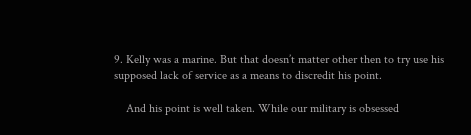9. Kelly was a marine. But that doesn’t matter other then to try use his supposed lack of service as a means to discredit his point.

    And his point is well taken. While our military is obsessed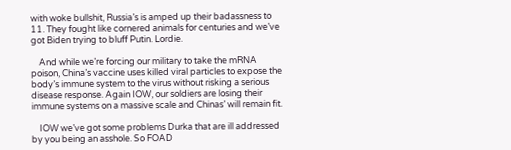with woke bullshit, Russia’s is amped up their badassness to 11. They fought like cornered animals for centuries and we’ve got Biden trying to bluff Putin. Lordie.

    And while we’re forcing our military to take the mRNA poison, China’s vaccine uses killed viral particles to expose the body’s immune system to the virus without risking a serious disease response. Again IOW, our soldiers are losing their immune systems on a massive scale and Chinas’ will remain fit.

    IOW we’ve got some problems Durka that are ill addressed by you being an asshole. So FOAD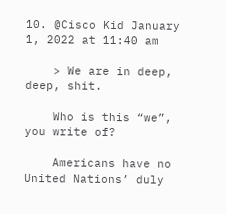10. @Cisco Kid January 1, 2022 at 11:40 am

    > We are in deep, deep, shit.

    Who is this “we”, you write of?

    Americans have no United Nations’ duly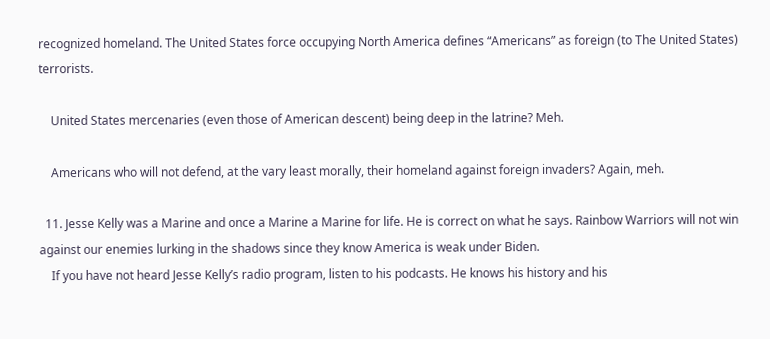recognized homeland. The United States force occupying North America defines “Americans” as foreign (to The United States) terrorists.

    United States mercenaries (even those of American descent) being deep in the latrine? Meh.

    Americans who will not defend, at the vary least morally, their homeland against foreign invaders? Again, meh.

  11. Jesse Kelly was a Marine and once a Marine a Marine for life. He is correct on what he says. Rainbow Warriors will not win against our enemies lurking in the shadows since they know America is weak under Biden.
    If you have not heard Jesse Kelly’s radio program, listen to his podcasts. He knows his history and his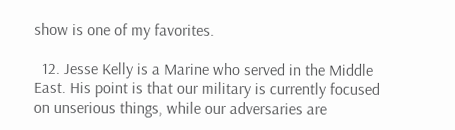show is one of my favorites.

  12. Jesse Kelly is a Marine who served in the Middle East. His point is that our military is currently focused on unserious things, while our adversaries are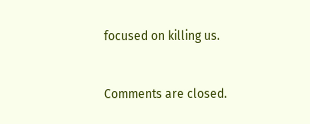focused on killing us.


Comments are closed.